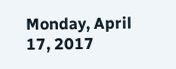Monday, April 17, 2017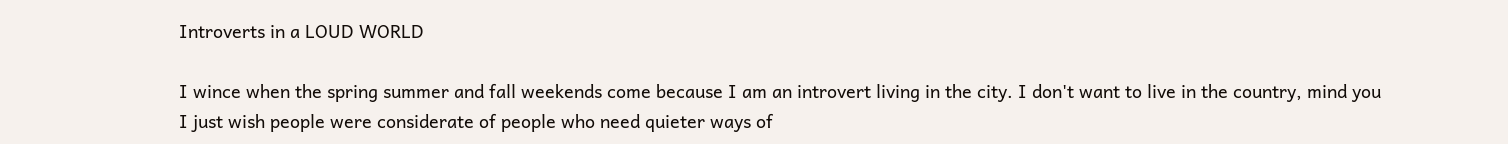Introverts in a LOUD WORLD

I wince when the spring summer and fall weekends come because I am an introvert living in the city. I don't want to live in the country, mind you I just wish people were considerate of people who need quieter ways of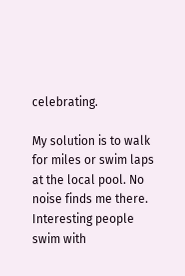celebrating.

My solution is to walk for miles or swim laps at the local pool. No noise finds me there. Interesting people swim with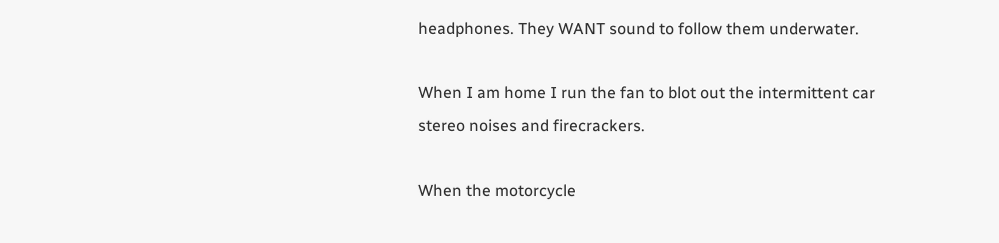headphones. They WANT sound to follow them underwater.

When I am home I run the fan to blot out the intermittent car stereo noises and firecrackers.

When the motorcycle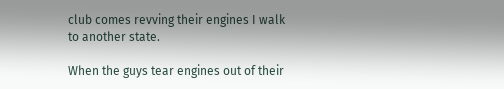club comes revving their engines I walk to another state.

When the guys tear engines out of their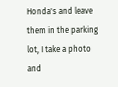Honda's and leave them in the parking lot, I take a photo and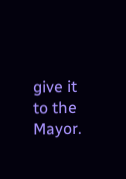give it to the Mayor.